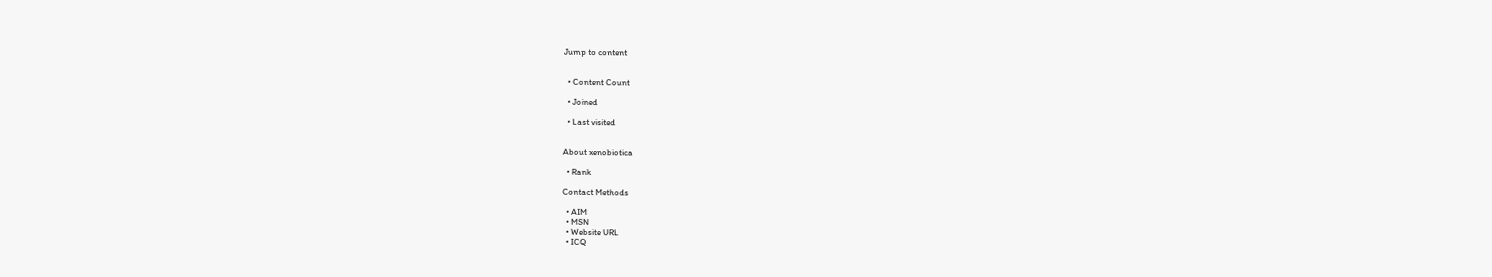Jump to content


  • Content Count

  • Joined

  • Last visited


About xenobiotica

  • Rank

Contact Methods

  • AIM
  • MSN
  • Website URL
  • ICQ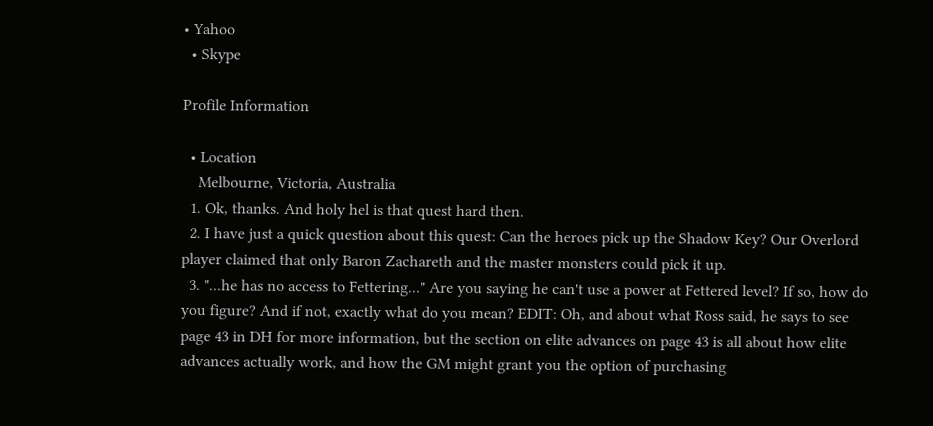• Yahoo
  • Skype

Profile Information

  • Location
    Melbourne, Victoria, Australia
  1. Ok, thanks. And holy hel is that quest hard then.
  2. I have just a quick question about this quest: Can the heroes pick up the Shadow Key? Our Overlord player claimed that only Baron Zachareth and the master monsters could pick it up.
  3. "...he has no access to Fettering..." Are you saying he can't use a power at Fettered level? If so, how do you figure? And if not, exactly what do you mean? EDIT: Oh, and about what Ross said, he says to see page 43 in DH for more information, but the section on elite advances on page 43 is all about how elite advances actually work, and how the GM might grant you the option of purchasing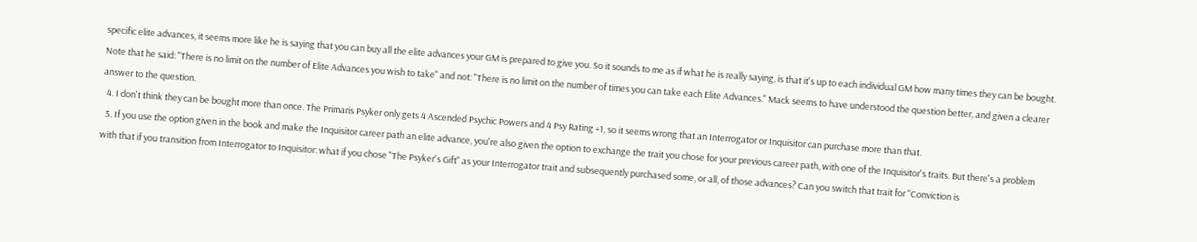specific elite advances, it seems more like he is saying that you can buy all the elite advances your GM is prepared to give you. So it sounds to me as if what he is really saying, is that it's up to each individual GM how many times they can be bought. Note that he said: "There is no limit on the number of Elite Advances you wish to take" and not: "There is no limit on the number of times you can take each Elite Advances." Mack seems to have understood the question better, and given a clearer answer to the question.
  4. I don't think they can be bought more than once. The Primaris Psyker only gets 4 Ascended Psychic Powers and 4 Psy Rating +1, so it seems wrong that an Interrogator or Inquisitor can purchase more than that.
  5. If you use the option given in the book and make the Inquisitor career path an elite advance, you're also given the option to exchange the trait you chose for your previous career path, with one of the Inquisitor's traits. But there's a problem with that if you transition from Interrogator to Inquisitor: what if you chose "The Psyker's Gift" as your Interrogator trait and subsequently purchased some, or all, of those advances? Can you switch that trait for "Conviction is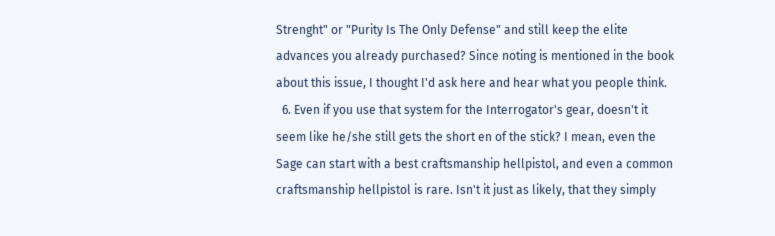Strenght" or "Purity Is The Only Defense" and still keep the elite advances you already purchased? Since noting is mentioned in the book about this issue, I thought I'd ask here and hear what you people think.
  6. Even if you use that system for the Interrogator's gear, doesn't it seem like he/she still gets the short en of the stick? I mean, even the Sage can start with a best craftsmanship hellpistol, and even a common craftsmanship hellpistol is rare. Isn't it just as likely, that they simply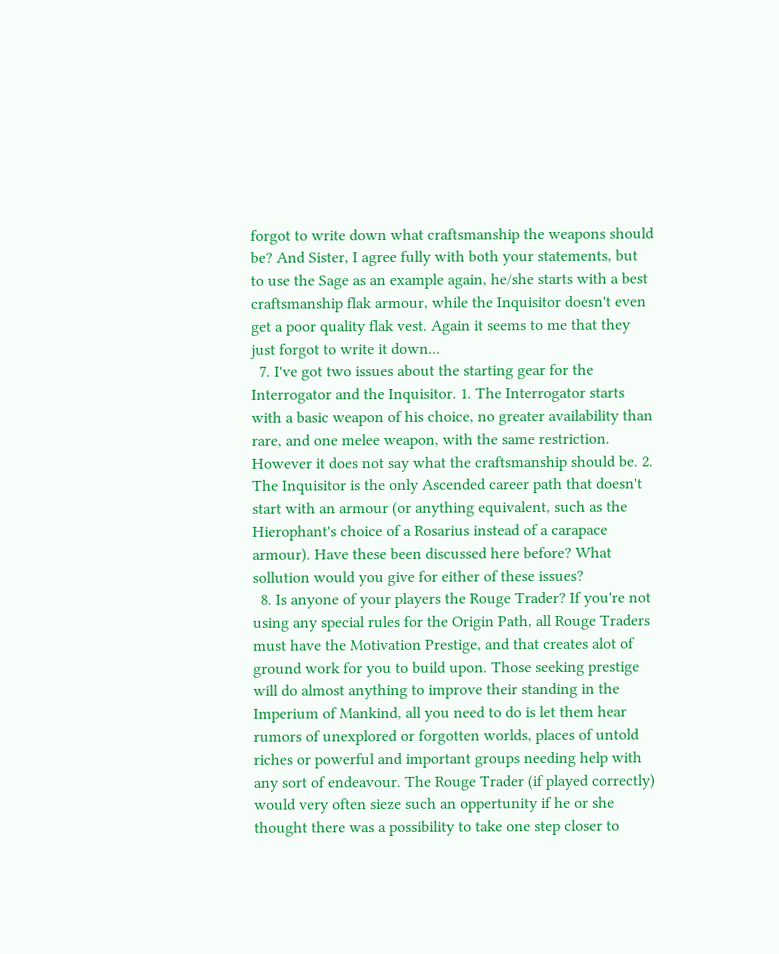forgot to write down what craftsmanship the weapons should be? And Sister, I agree fully with both your statements, but to use the Sage as an example again, he/she starts with a best craftsmanship flak armour, while the Inquisitor doesn't even get a poor quality flak vest. Again it seems to me that they just forgot to write it down...
  7. I've got two issues about the starting gear for the Interrogator and the Inquisitor. 1. The Interrogator starts with a basic weapon of his choice, no greater availability than rare, and one melee weapon, with the same restriction. However it does not say what the craftsmanship should be. 2. The Inquisitor is the only Ascended career path that doesn't start with an armour (or anything equivalent, such as the Hierophant's choice of a Rosarius instead of a carapace armour). Have these been discussed here before? What sollution would you give for either of these issues?
  8. Is anyone of your players the Rouge Trader? If you're not using any special rules for the Origin Path, all Rouge Traders must have the Motivation Prestige, and that creates alot of ground work for you to build upon. Those seeking prestige will do almost anything to improve their standing in the Imperium of Mankind, all you need to do is let them hear rumors of unexplored or forgotten worlds, places of untold riches or powerful and important groups needing help with any sort of endeavour. The Rouge Trader (if played correctly) would very often sieze such an oppertunity if he or she thought there was a possibility to take one step closer to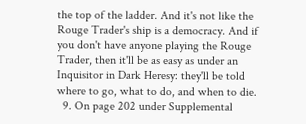the top of the ladder. And it's not like the Rouge Trader's ship is a democracy. And if you don't have anyone playing the Rouge Trader, then it'll be as easy as under an Inquisitor in Dark Heresy: they'll be told where to go, what to do, and when to die.
  9. On page 202 under Supplemental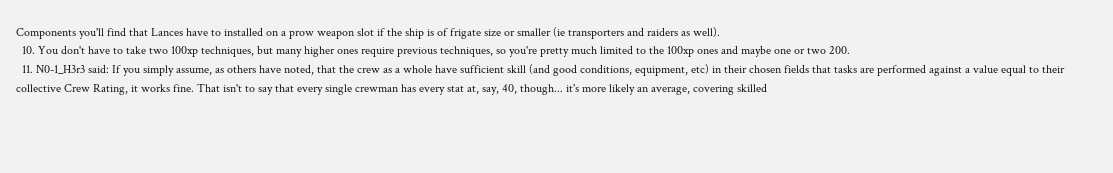Components you'll find that Lances have to installed on a prow weapon slot if the ship is of frigate size or smaller (ie transporters and raiders as well).
  10. You don't have to take two 100xp techniques, but many higher ones require previous techniques, so you're pretty much limited to the 100xp ones and maybe one or two 200.
  11. N0-1_H3r3 said: If you simply assume, as others have noted, that the crew as a whole have sufficient skill (and good conditions, equipment, etc) in their chosen fields that tasks are performed against a value equal to their collective Crew Rating, it works fine. That isn't to say that every single crewman has every stat at, say, 40, though... it's more likely an average, covering skilled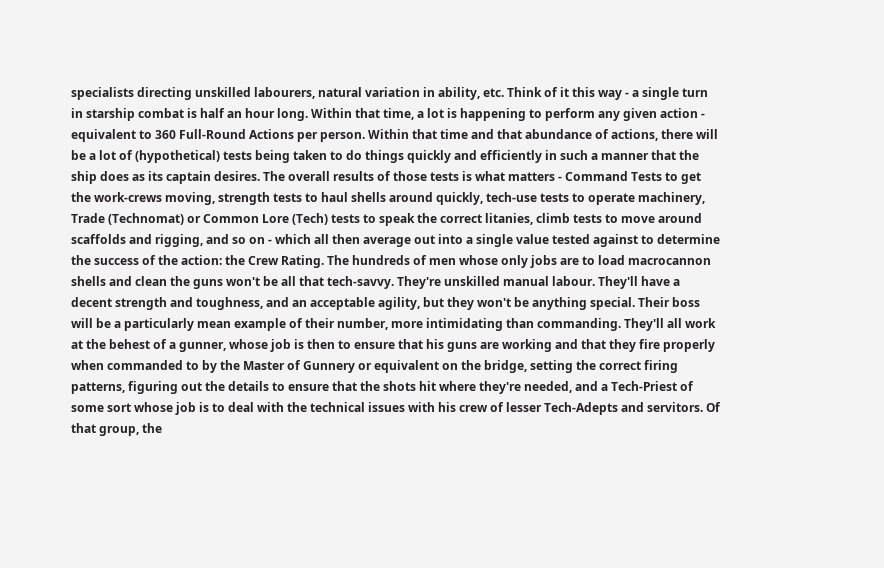specialists directing unskilled labourers, natural variation in ability, etc. Think of it this way - a single turn in starship combat is half an hour long. Within that time, a lot is happening to perform any given action - equivalent to 360 Full-Round Actions per person. Within that time and that abundance of actions, there will be a lot of (hypothetical) tests being taken to do things quickly and efficiently in such a manner that the ship does as its captain desires. The overall results of those tests is what matters - Command Tests to get the work-crews moving, strength tests to haul shells around quickly, tech-use tests to operate machinery, Trade (Technomat) or Common Lore (Tech) tests to speak the correct litanies, climb tests to move around scaffolds and rigging, and so on - which all then average out into a single value tested against to determine the success of the action: the Crew Rating. The hundreds of men whose only jobs are to load macrocannon shells and clean the guns won't be all that tech-savvy. They're unskilled manual labour. They'll have a decent strength and toughness, and an acceptable agility, but they won't be anything special. Their boss will be a particularly mean example of their number, more intimidating than commanding. They'll all work at the behest of a gunner, whose job is then to ensure that his guns are working and that they fire properly when commanded to by the Master of Gunnery or equivalent on the bridge, setting the correct firing patterns, figuring out the details to ensure that the shots hit where they're needed, and a Tech-Priest of some sort whose job is to deal with the technical issues with his crew of lesser Tech-Adepts and servitors. Of that group, the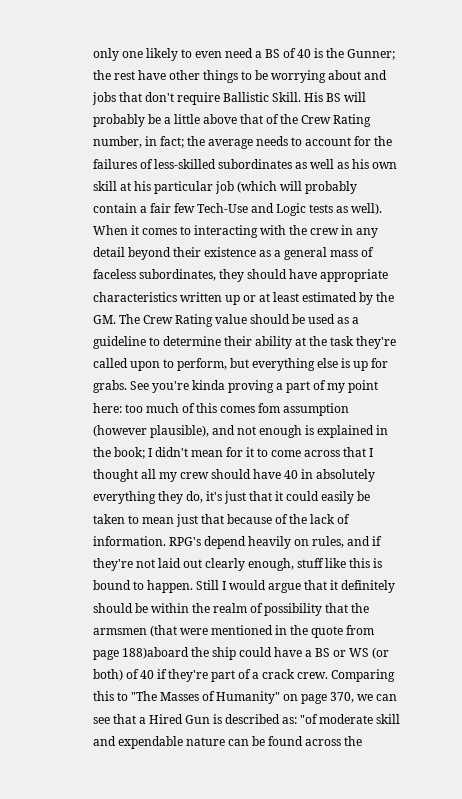only one likely to even need a BS of 40 is the Gunner; the rest have other things to be worrying about and jobs that don't require Ballistic Skill. His BS will probably be a little above that of the Crew Rating number, in fact; the average needs to account for the failures of less-skilled subordinates as well as his own skill at his particular job (which will probably contain a fair few Tech-Use and Logic tests as well). When it comes to interacting with the crew in any detail beyond their existence as a general mass of faceless subordinates, they should have appropriate characteristics written up or at least estimated by the GM. The Crew Rating value should be used as a guideline to determine their ability at the task they're called upon to perform, but everything else is up for grabs. See you're kinda proving a part of my point here: too much of this comes fom assumption (however plausible), and not enough is explained in the book; I didn't mean for it to come across that I thought all my crew should have 40 in absolutely everything they do, it's just that it could easily be taken to mean just that because of the lack of information. RPG's depend heavily on rules, and if they're not laid out clearly enough, stuff like this is bound to happen. Still I would argue that it definitely should be within the realm of possibility that the armsmen (that were mentioned in the quote from page 188)aboard the ship could have a BS or WS (or both) of 40 if they're part of a crack crew. Comparing this to "The Masses of Humanity" on page 370, we can see that a Hired Gun is described as: "of moderate skill and expendable nature can be found across the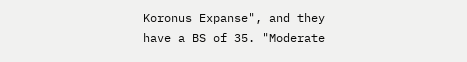Koronus Expanse", and they have a BS of 35. "Moderate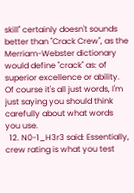skill" certainly doesn't sounds better than "Crack Crew", as the Merriam-Webster dictionary would define "crack" as: of superior excellence or ability. Of course it's all just words, I'm just saying you should think carefully about what words you use.
  12. N0-1_H3r3 said: Essentially, crew rating is what you test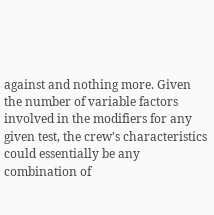against and nothing more. Given the number of variable factors involved in the modifiers for any given test, the crew's characteristics could essentially be any combination of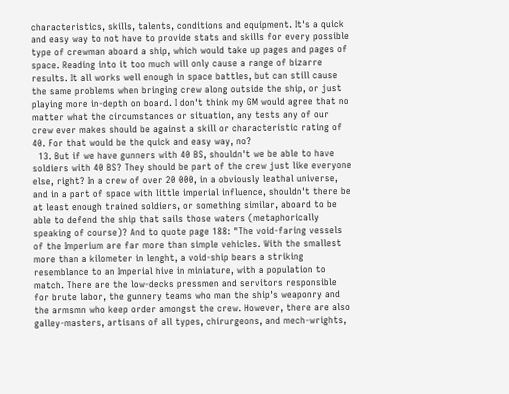characteristics, skills, talents, conditions and equipment. It's a quick and easy way to not have to provide stats and skills for every possible type of crewman aboard a ship, which would take up pages and pages of space. Reading into it too much will only cause a range of bizarre results. It all works well enough in space battles, but can still cause the same problems when bringing crew along outside the ship, or just playing more in-depth on board. I don't think my GM would agree that no matter what the circumstances or situation, any tests any of our crew ever makes should be against a skill or characteristic rating of 40. For that would be the quick and easy way, no?
  13. But if we have gunners with 40 BS, shouldn't we be able to have soldiers with 40 BS? They should be part of the crew just like everyone else, right? In a crew of over 20 000, in a obviously leathal universe, and in a part of space with little imperial influence, shouldn't there be at least enough trained soldiers, or something similar, aboard to be able to defend the ship that sails those waters (metaphorically speaking of course)? And to quote page 188: "The void-faring vessels of the Imperium are far more than simple vehicles. With the smallest more than a kilometer in lenght, a void-ship bears a striking resemblance to an Imperial hive in miniature, with a population to match. There are the low-decks pressmen and servitors responsible for brute labor, the gunnery teams who man the ship's weaponry and the armsmn who keep order amongst the crew. However, there are also galley-masters, artisans of all types, chirurgeons, and mech-wrights,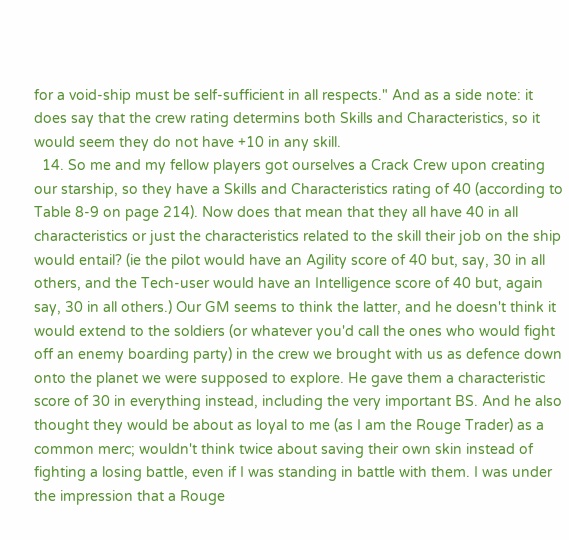for a void-ship must be self-sufficient in all respects." And as a side note: it does say that the crew rating determins both Skills and Characteristics, so it would seem they do not have +10 in any skill.
  14. So me and my fellow players got ourselves a Crack Crew upon creating our starship, so they have a Skills and Characteristics rating of 40 (according to Table 8-9 on page 214). Now does that mean that they all have 40 in all characteristics or just the characteristics related to the skill their job on the ship would entail? (ie the pilot would have an Agility score of 40 but, say, 30 in all others, and the Tech-user would have an Intelligence score of 40 but, again say, 30 in all others.) Our GM seems to think the latter, and he doesn't think it would extend to the soldiers (or whatever you'd call the ones who would fight off an enemy boarding party) in the crew we brought with us as defence down onto the planet we were supposed to explore. He gave them a characteristic score of 30 in everything instead, including the very important BS. And he also thought they would be about as loyal to me (as I am the Rouge Trader) as a common merc; wouldn't think twice about saving their own skin instead of fighting a losing battle, even if I was standing in battle with them. I was under the impression that a Rouge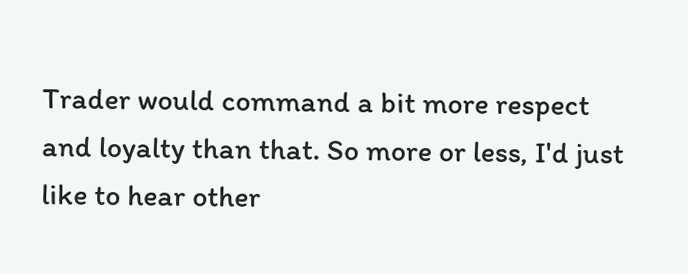Trader would command a bit more respect and loyalty than that. So more or less, I'd just like to hear other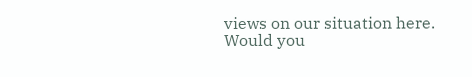views on our situation here. Would you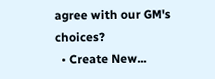agree with our GM's choices?
  • Create New...